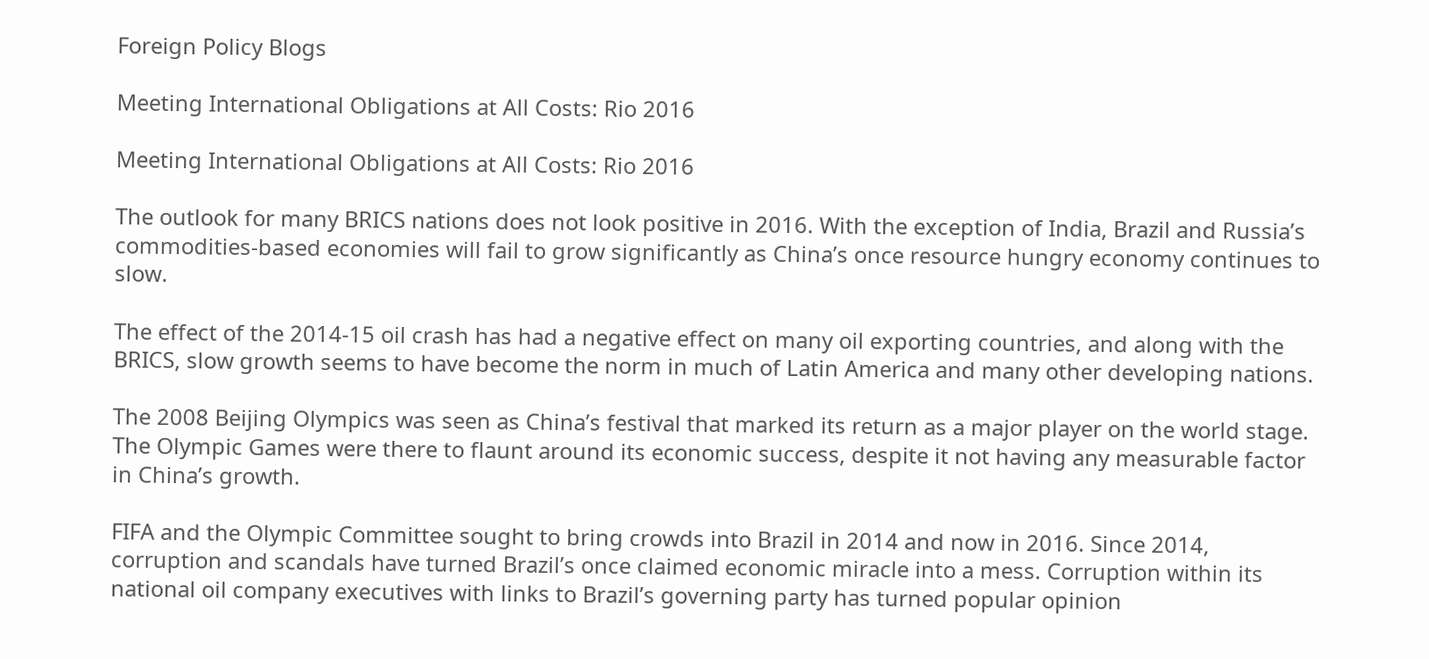Foreign Policy Blogs

Meeting International Obligations at All Costs: Rio 2016

Meeting International Obligations at All Costs: Rio 2016

The outlook for many BRICS nations does not look positive in 2016. With the exception of India, Brazil and Russia’s commodities-based economies will fail to grow significantly as China’s once resource hungry economy continues to slow.

The effect of the 2014-15 oil crash has had a negative effect on many oil exporting countries, and along with the BRICS, slow growth seems to have become the norm in much of Latin America and many other developing nations.

The 2008 Beijing Olympics was seen as China’s festival that marked its return as a major player on the world stage. The Olympic Games were there to flaunt around its economic success, despite it not having any measurable factor in China’s growth.

FIFA and the Olympic Committee sought to bring crowds into Brazil in 2014 and now in 2016. Since 2014, corruption and scandals have turned Brazil’s once claimed economic miracle into a mess. Corruption within its national oil company executives with links to Brazil’s governing party has turned popular opinion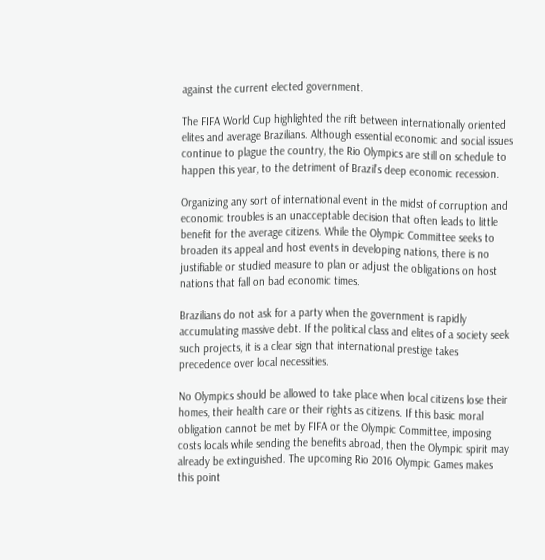against the current elected government.

The FIFA World Cup highlighted the rift between internationally oriented elites and average Brazilians. Although essential economic and social issues continue to plague the country, the Rio Olympics are still on schedule to happen this year, to the detriment of Brazil’s deep economic recession.

Organizing any sort of international event in the midst of corruption and economic troubles is an unacceptable decision that often leads to little benefit for the average citizens. While the Olympic Committee seeks to broaden its appeal and host events in developing nations, there is no justifiable or studied measure to plan or adjust the obligations on host nations that fall on bad economic times.

Brazilians do not ask for a party when the government is rapidly accumulating massive debt. If the political class and elites of a society seek such projects, it is a clear sign that international prestige takes precedence over local necessities.

No Olympics should be allowed to take place when local citizens lose their homes, their health care or their rights as citizens. If this basic moral obligation cannot be met by FIFA or the Olympic Committee, imposing costs locals while sending the benefits abroad, then the Olympic spirit may already be extinguished. The upcoming Rio 2016 Olympic Games makes this point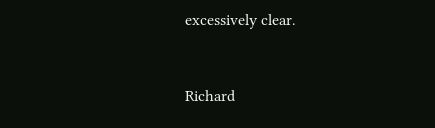excessively clear.



Richard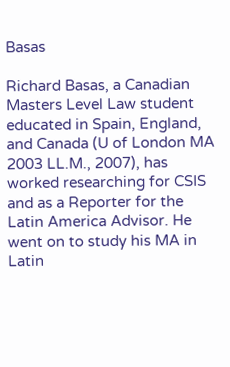Basas

Richard Basas, a Canadian Masters Level Law student educated in Spain, England, and Canada (U of London MA 2003 LL.M., 2007), has worked researching for CSIS and as a Reporter for the Latin America Advisor. He went on to study his MA in Latin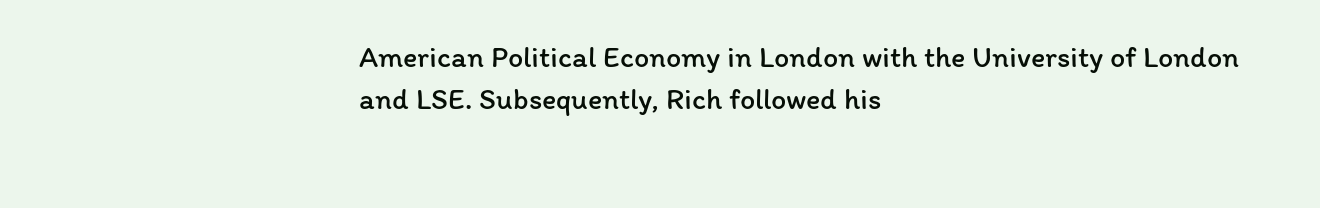American Political Economy in London with the University of London and LSE. Subsequently, Rich followed his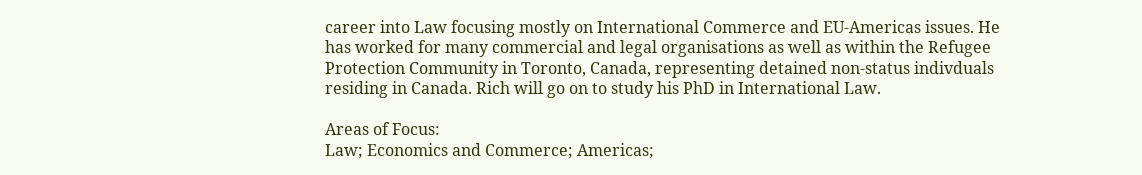career into Law focusing mostly on International Commerce and EU-Americas issues. He has worked for many commercial and legal organisations as well as within the Refugee Protection Community in Toronto, Canada, representing detained non-status indivduals residing in Canada. Rich will go on to study his PhD in International Law.

Areas of Focus:
Law; Economics and Commerce; Americas;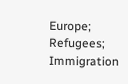Europe; Refugees; Immigration